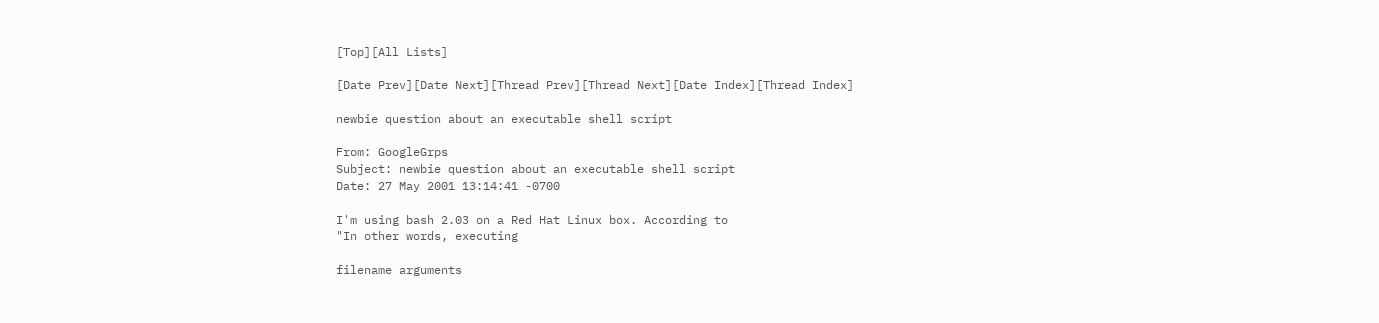[Top][All Lists]

[Date Prev][Date Next][Thread Prev][Thread Next][Date Index][Thread Index]

newbie question about an executable shell script

From: GoogleGrps
Subject: newbie question about an executable shell script
Date: 27 May 2001 13:14:41 -0700

I'm using bash 2.03 on a Red Hat Linux box. According to
"In other words, executing

filename arguments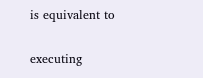is equivalent to

executing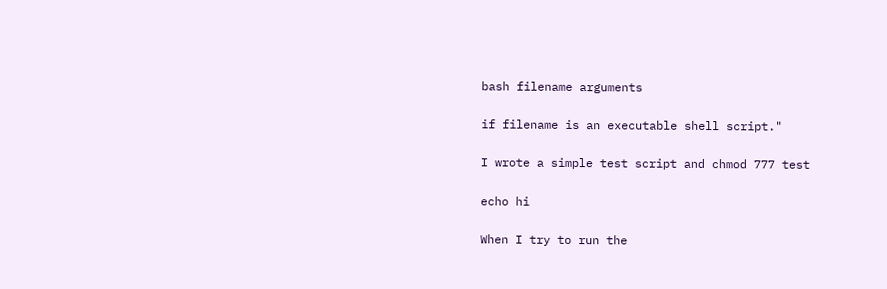bash filename arguments

if filename is an executable shell script."

I wrote a simple test script and chmod 777 test

echo hi

When I try to run the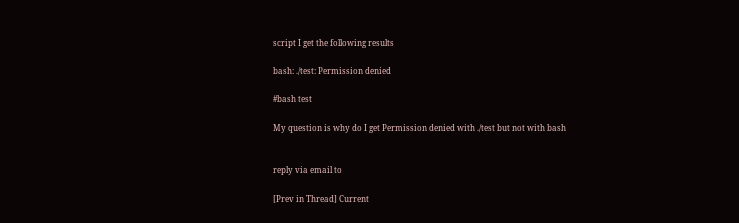script I get the following results

bash: ./test: Permission denied

#bash test

My question is why do I get Permission denied with ./test but not with bash


reply via email to

[Prev in Thread] Current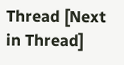Thread [Next in Thread]